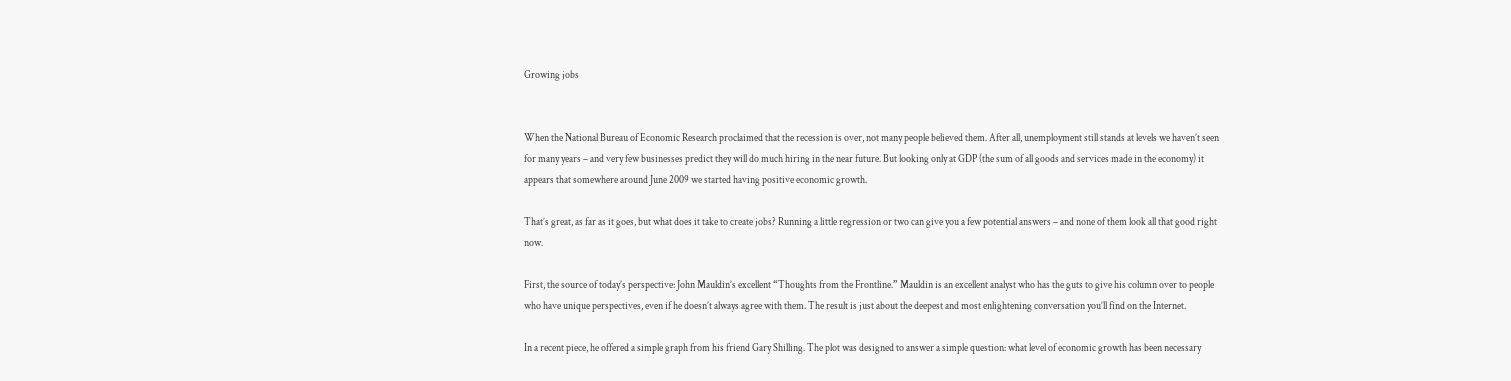Growing jobs


When the National Bureau of Economic Research proclaimed that the recession is over, not many people believed them. After all, unemployment still stands at levels we haven’t seen for many years – and very few businesses predict they will do much hiring in the near future. But looking only at GDP (the sum of all goods and services made in the economy) it appears that somewhere around June 2009 we started having positive economic growth.

That’s great, as far as it goes, but what does it take to create jobs? Running a little regression or two can give you a few potential answers – and none of them look all that good right now.

First, the source of today’s perspective: John Mauldin’s excellent “Thoughts from the Frontline.” Mauldin is an excellent analyst who has the guts to give his column over to people who have unique perspectives, even if he doesn’t always agree with them. The result is just about the deepest and most enlightening conversation you’ll find on the Internet.

In a recent piece, he offered a simple graph from his friend Gary Shilling. The plot was designed to answer a simple question: what level of economic growth has been necessary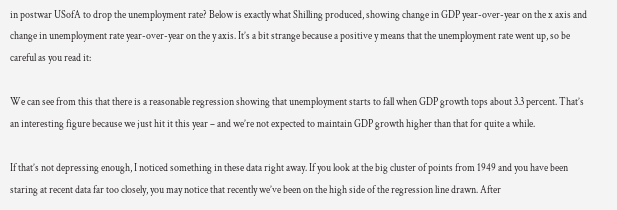in postwar USofA to drop the unemployment rate? Below is exactly what Shilling produced, showing change in GDP year-over-year on the x axis and change in unemployment rate year-over-year on the y axis. It’s a bit strange because a positive y means that the unemployment rate went up, so be careful as you read it:

We can see from this that there is a reasonable regression showing that unemployment starts to fall when GDP growth tops about 3.3 percent. That’s an interesting figure because we just hit it this year – and we’re not expected to maintain GDP growth higher than that for quite a while.

If that’s not depressing enough, I noticed something in these data right away. If you look at the big cluster of points from 1949 and you have been staring at recent data far too closely, you may notice that recently we’ve been on the high side of the regression line drawn. After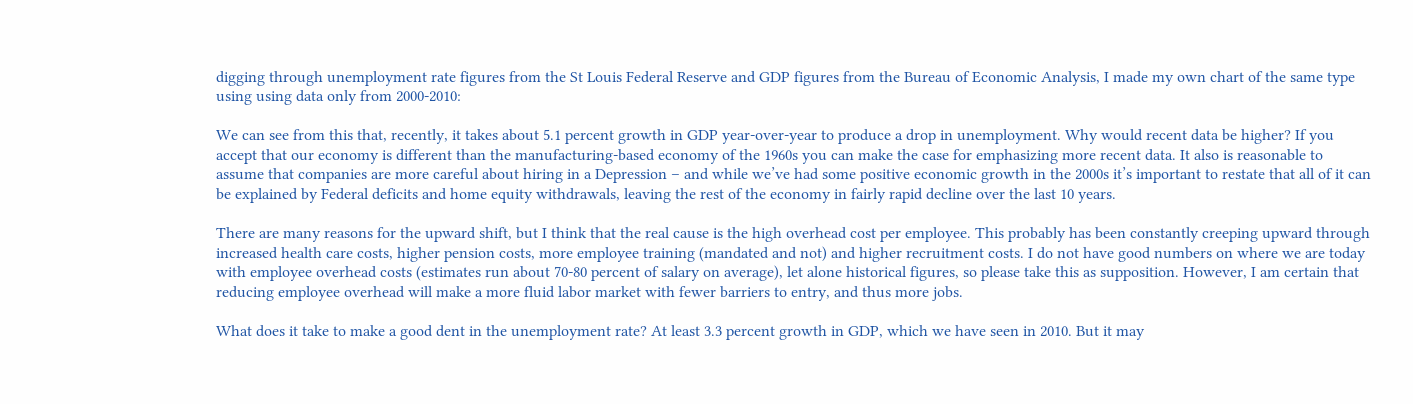digging through unemployment rate figures from the St Louis Federal Reserve and GDP figures from the Bureau of Economic Analysis, I made my own chart of the same type using using data only from 2000-2010:

We can see from this that, recently, it takes about 5.1 percent growth in GDP year-over-year to produce a drop in unemployment. Why would recent data be higher? If you accept that our economy is different than the manufacturing-based economy of the 1960s you can make the case for emphasizing more recent data. It also is reasonable to assume that companies are more careful about hiring in a Depression – and while we’ve had some positive economic growth in the 2000s it’s important to restate that all of it can be explained by Federal deficits and home equity withdrawals, leaving the rest of the economy in fairly rapid decline over the last 10 years.

There are many reasons for the upward shift, but I think that the real cause is the high overhead cost per employee. This probably has been constantly creeping upward through increased health care costs, higher pension costs, more employee training (mandated and not) and higher recruitment costs. I do not have good numbers on where we are today with employee overhead costs (estimates run about 70-80 percent of salary on average), let alone historical figures, so please take this as supposition. However, I am certain that reducing employee overhead will make a more fluid labor market with fewer barriers to entry, and thus more jobs.

What does it take to make a good dent in the unemployment rate? At least 3.3 percent growth in GDP, which we have seen in 2010. But it may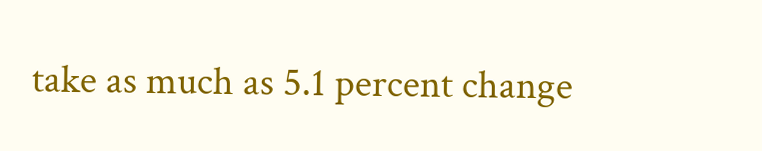take as much as 5.1 percent change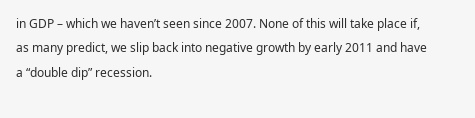in GDP – which we haven’t seen since 2007. None of this will take place if, as many predict, we slip back into negative growth by early 2011 and have a “double dip” recession.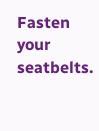Fasten your seatbelts.